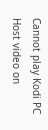Cannot play Kodi PC Host video on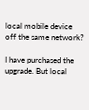local mobile device off the same network?

I have purchased the upgrade. But local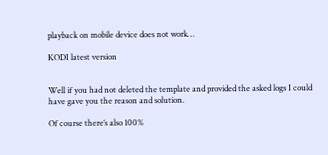playback on mobile device does not work…

KODI latest version


Well if you had not deleted the template and provided the asked logs I could have gave you the reason and solution.

Of course there’s also 100%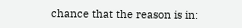chance that the reason is in: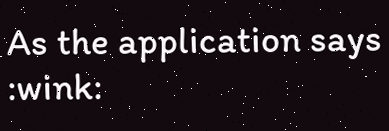As the application says :wink: